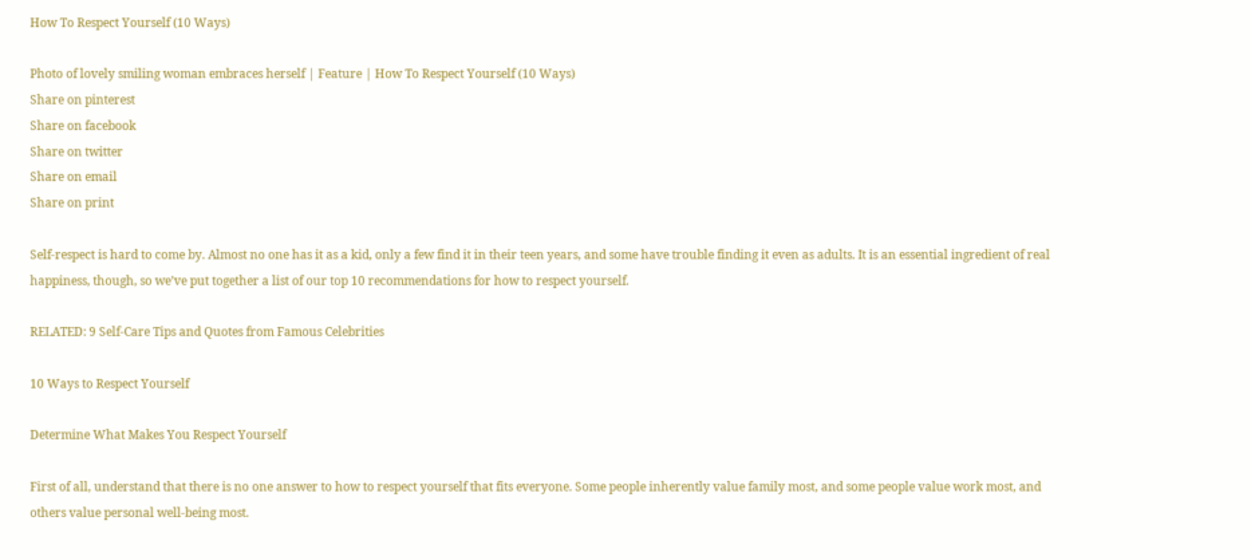How To Respect Yourself (10 Ways)

Photo of lovely smiling woman embraces herself | Feature | How To Respect Yourself (10 Ways)
Share on pinterest
Share on facebook
Share on twitter
Share on email
Share on print

Self-respect is hard to come by. Almost no one has it as a kid, only a few find it in their teen years, and some have trouble finding it even as adults. It is an essential ingredient of real happiness, though, so we’ve put together a list of our top 10 recommendations for how to respect yourself.

RELATED: 9 Self-Care Tips and Quotes from Famous Celebrities

10 Ways to Respect Yourself

Determine What Makes You Respect Yourself

First of all, understand that there is no one answer to how to respect yourself that fits everyone. Some people inherently value family most, and some people value work most, and others value personal well-being most.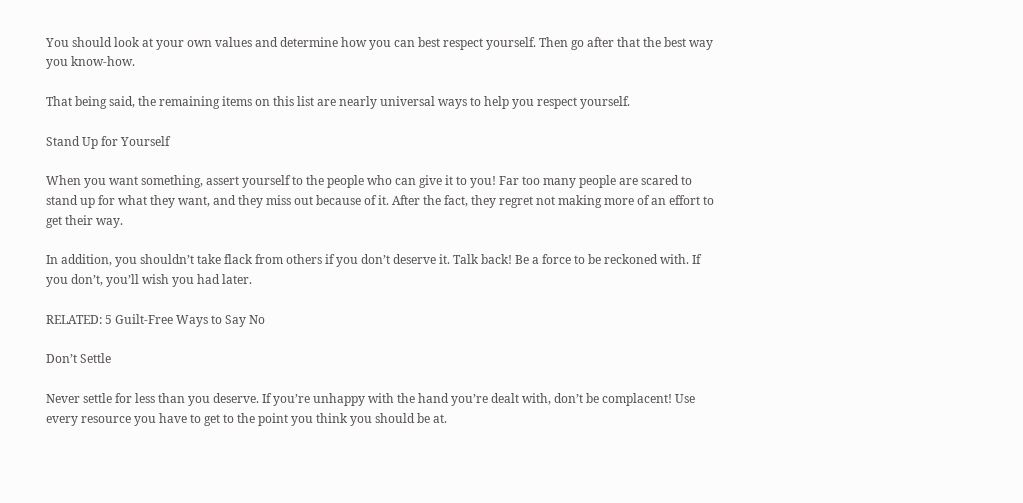You should look at your own values and determine how you can best respect yourself. Then go after that the best way you know-how.

That being said, the remaining items on this list are nearly universal ways to help you respect yourself.

Stand Up for Yourself

When you want something, assert yourself to the people who can give it to you! Far too many people are scared to stand up for what they want, and they miss out because of it. After the fact, they regret not making more of an effort to get their way.

In addition, you shouldn’t take flack from others if you don’t deserve it. Talk back! Be a force to be reckoned with. If you don’t, you’ll wish you had later.

RELATED: 5 Guilt-Free Ways to Say No

Don’t Settle

Never settle for less than you deserve. If you’re unhappy with the hand you’re dealt with, don’t be complacent! Use every resource you have to get to the point you think you should be at.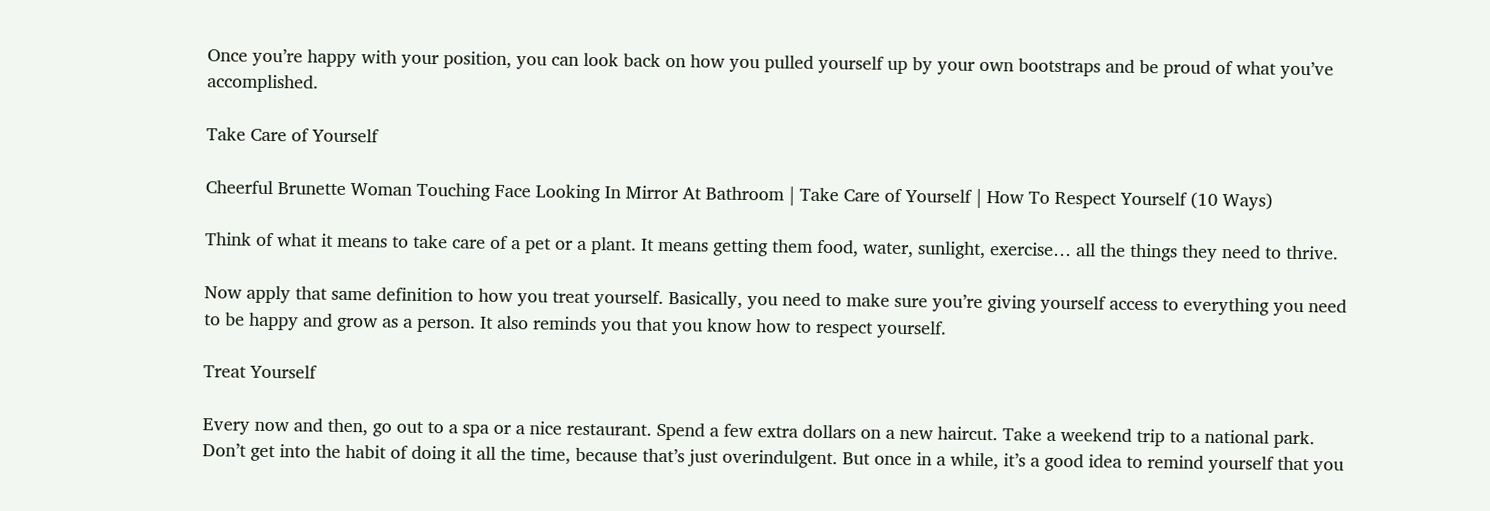Once you’re happy with your position, you can look back on how you pulled yourself up by your own bootstraps and be proud of what you’ve accomplished.

Take Care of Yourself

Cheerful Brunette Woman Touching Face Looking In Mirror At Bathroom | Take Care of Yourself | How To Respect Yourself (10 Ways)

Think of what it means to take care of a pet or a plant. It means getting them food, water, sunlight, exercise… all the things they need to thrive.

Now apply that same definition to how you treat yourself. Basically, you need to make sure you’re giving yourself access to everything you need to be happy and grow as a person. It also reminds you that you know how to respect yourself.

Treat Yourself

Every now and then, go out to a spa or a nice restaurant. Spend a few extra dollars on a new haircut. Take a weekend trip to a national park. Don’t get into the habit of doing it all the time, because that’s just overindulgent. But once in a while, it’s a good idea to remind yourself that you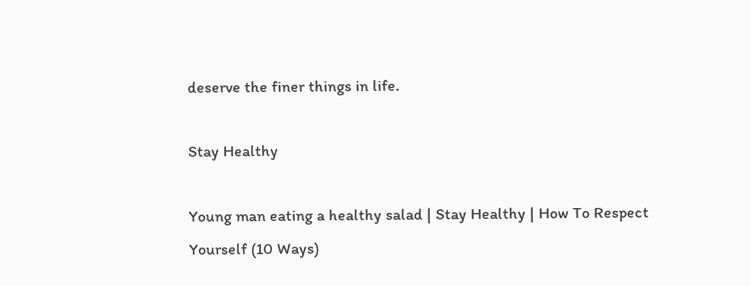deserve the finer things in life.

Stay Healthy

Young man eating a healthy salad | Stay Healthy | How To Respect Yourself (10 Ways)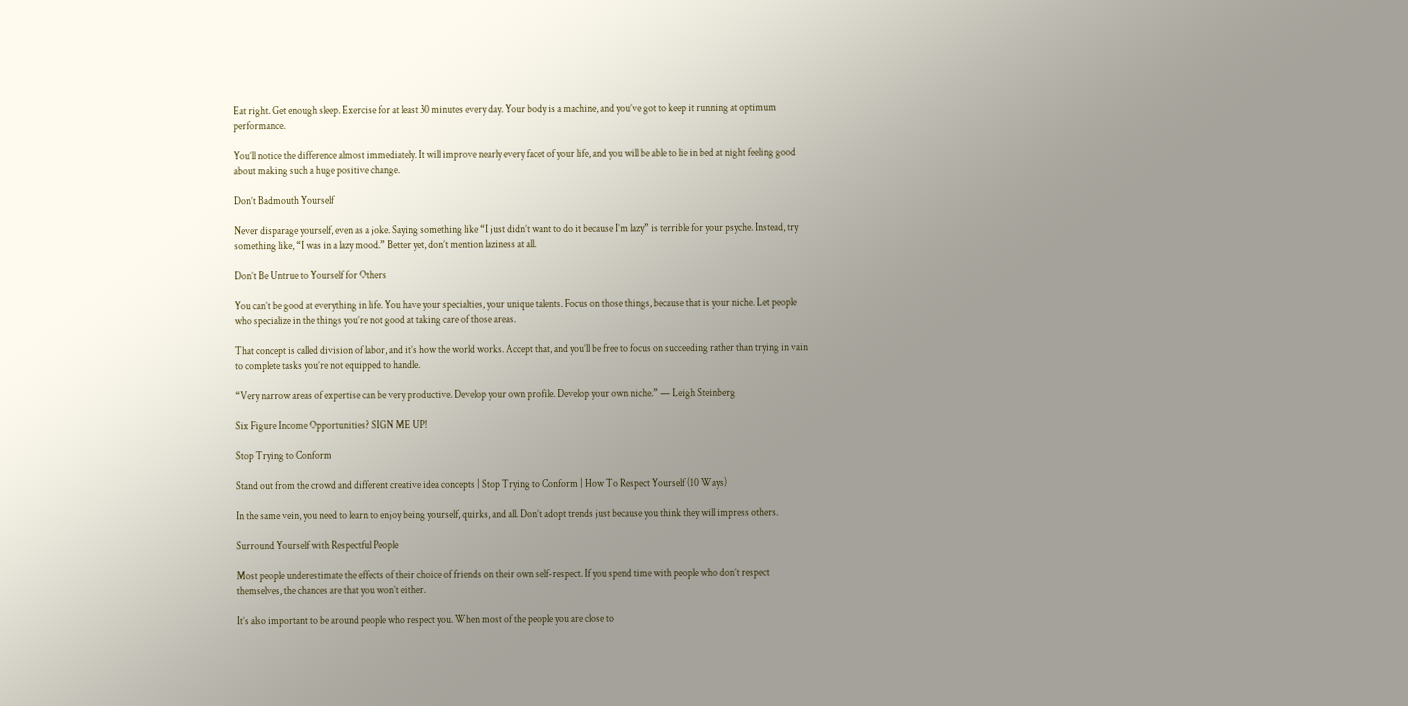Eat right. Get enough sleep. Exercise for at least 30 minutes every day. Your body is a machine, and you’ve got to keep it running at optimum performance.

You’ll notice the difference almost immediately. It will improve nearly every facet of your life, and you will be able to lie in bed at night feeling good about making such a huge positive change.

Don’t Badmouth Yourself

Never disparage yourself, even as a joke. Saying something like “I just didn’t want to do it because I’m lazy” is terrible for your psyche. Instead, try something like, “I was in a lazy mood.” Better yet, don’t mention laziness at all.

Don’t Be Untrue to Yourself for Others

You can’t be good at everything in life. You have your specialties, your unique talents. Focus on those things, because that is your niche. Let people who specialize in the things you’re not good at taking care of those areas.

That concept is called division of labor, and it’s how the world works. Accept that, and you’ll be free to focus on succeeding rather than trying in vain to complete tasks you’re not equipped to handle.

“Very narrow areas of expertise can be very productive. Develop your own profile. Develop your own niche.” — Leigh Steinberg

Six Figure Income Opportunities? SIGN ME UP!

Stop Trying to Conform

Stand out from the crowd and different creative idea concepts | Stop Trying to Conform | How To Respect Yourself (10 Ways)

In the same vein, you need to learn to enjoy being yourself, quirks, and all. Don’t adopt trends just because you think they will impress others.

Surround Yourself with Respectful People

Most people underestimate the effects of their choice of friends on their own self-respect. If you spend time with people who don’t respect themselves, the chances are that you won’t either.

It’s also important to be around people who respect you. When most of the people you are close to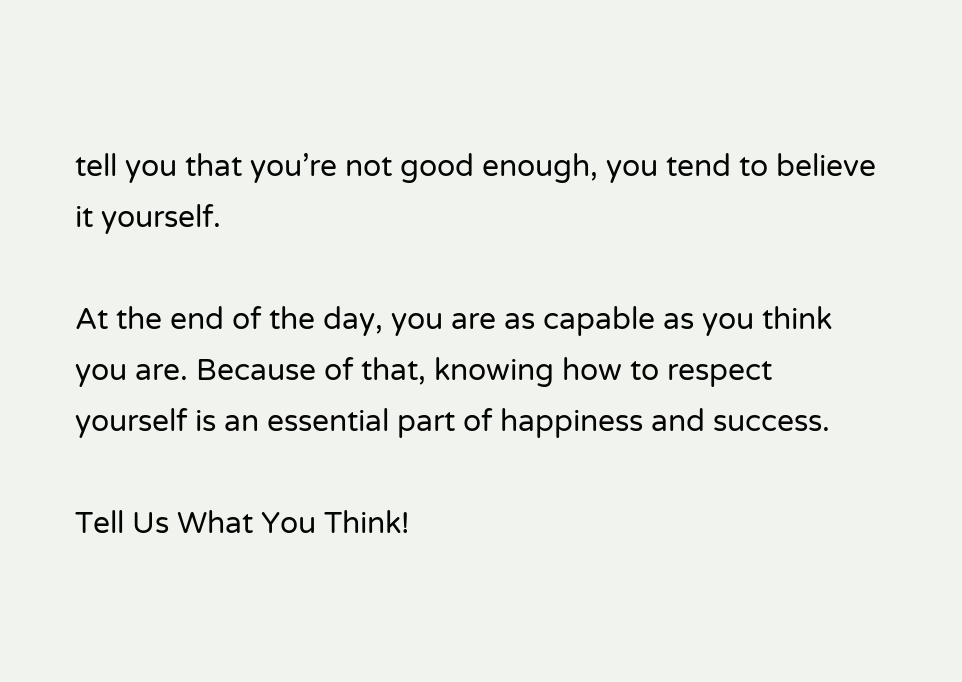tell you that you’re not good enough, you tend to believe it yourself.

At the end of the day, you are as capable as you think you are. Because of that, knowing how to respect yourself is an essential part of happiness and success.

Tell Us What You Think!